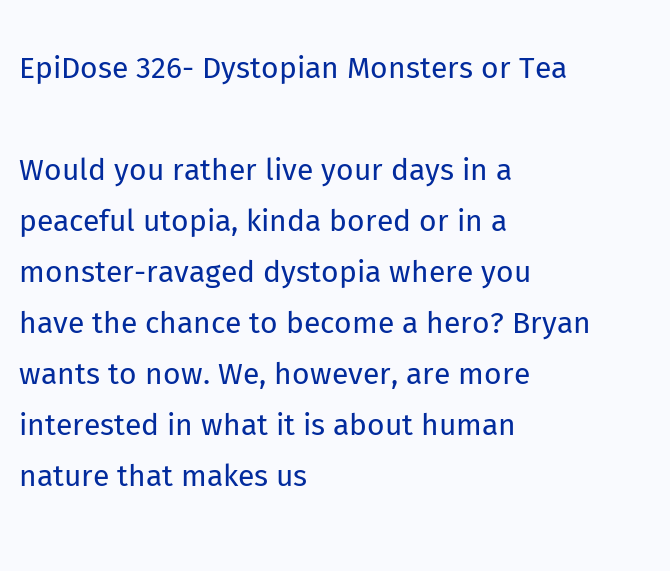EpiDose 326- Dystopian Monsters or Tea

Would you rather live your days in a peaceful utopia, kinda bored or in a monster-ravaged dystopia where you have the chance to become a hero? Bryan wants to now. We, however, are more interested in what it is about human nature that makes us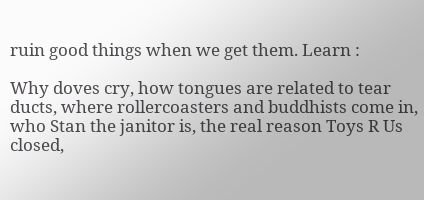ruin good things when we get them. Learn :

Why doves cry, how tongues are related to tear ducts, where rollercoasters and buddhists come in, who Stan the janitor is, the real reason Toys R Us closed,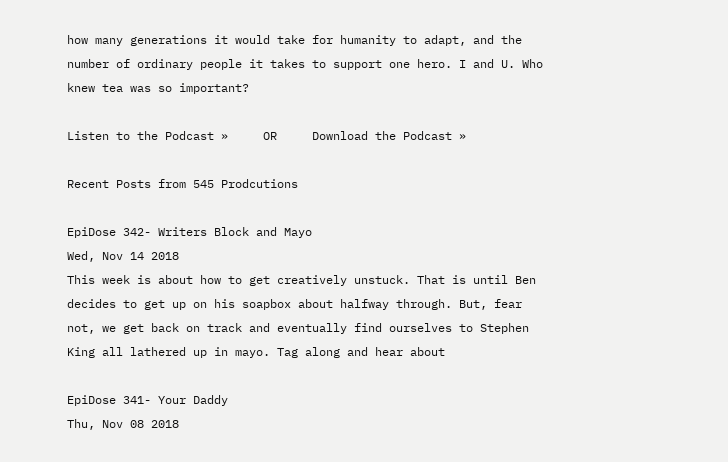how many generations it would take for humanity to adapt, and the number of ordinary people it takes to support one hero. I and U. Who knew tea was so important?

Listen to the Podcast »     OR     Download the Podcast »

Recent Posts from 545 Prodcutions

EpiDose 342- Writers Block and Mayo
Wed, Nov 14 2018
This week is about how to get creatively unstuck. That is until Ben decides to get up on his soapbox about halfway through. But, fear not, we get back on track and eventually find ourselves to Stephen King all lathered up in mayo. Tag along and hear about

EpiDose 341- Your Daddy
Thu, Nov 08 2018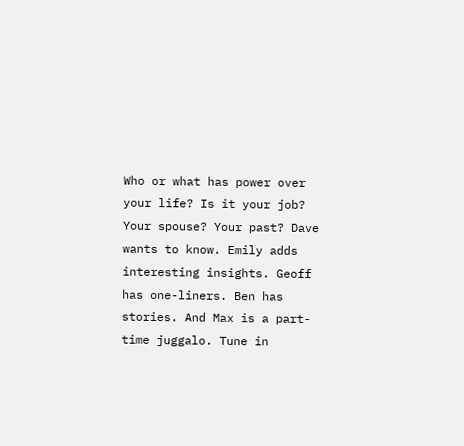Who or what has power over your life? Is it your job? Your spouse? Your past? Dave wants to know. Emily adds interesting insights. Geoff has one-liners. Ben has stories. And Max is a part-time juggalo. Tune in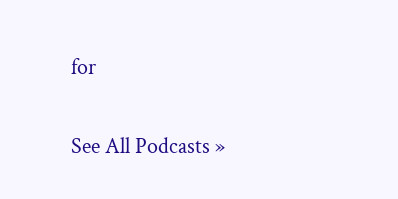for

See All Podcasts »